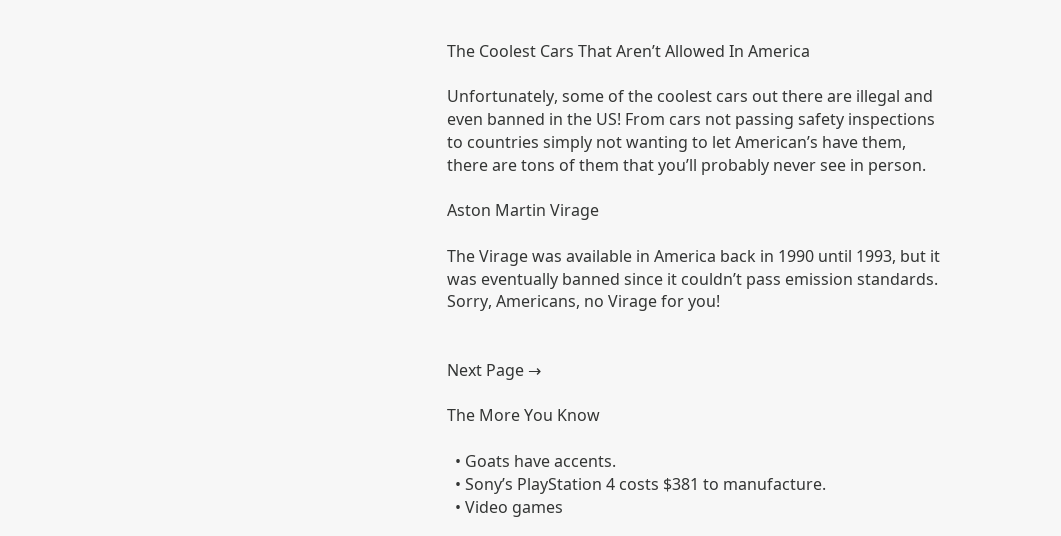The Coolest Cars That Aren’t Allowed In America

Unfortunately, some of the coolest cars out there are illegal and even banned in the US! From cars not passing safety inspections to countries simply not wanting to let American’s have them, there are tons of them that you’ll probably never see in person.

Aston Martin Virage

The Virage was available in America back in 1990 until 1993, but it was eventually banned since it couldn’t pass emission standards. Sorry, Americans, no Virage for you!


Next Page →

The More You Know

  • Goats have accents.
  • Sony’s PlayStation 4 costs $381 to manufacture.
  • Video games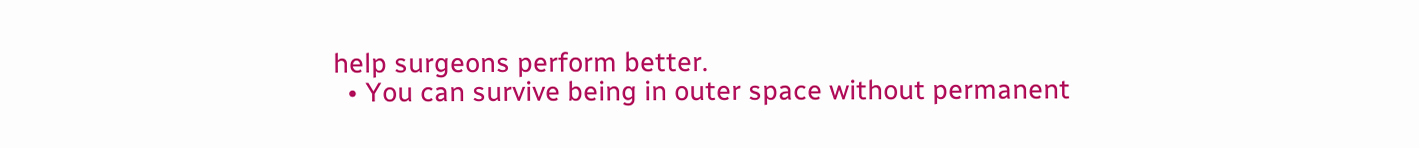help surgeons perform better.
  • You can survive being in outer space without permanent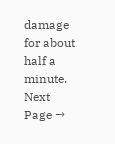damage for about half a minute.
Next Page →